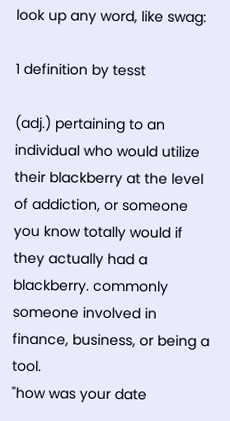look up any word, like swag:

1 definition by tesst

(adj.) pertaining to an individual who would utilize their blackberry at the level of addiction, or someone you know totally would if they actually had a blackberry. commonly someone involved in finance, business, or being a tool.
"how was your date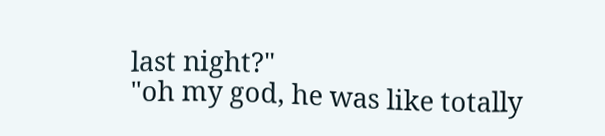last night?"
"oh my god, he was like totally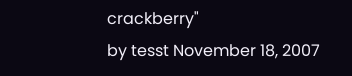crackberry"
by tesst November 18, 2007